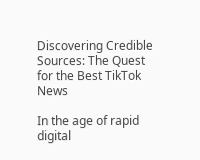Discovering Credible Sources: The Quest for the Best TikTok News

In the age of rapid digital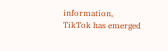information, TikTok has emerged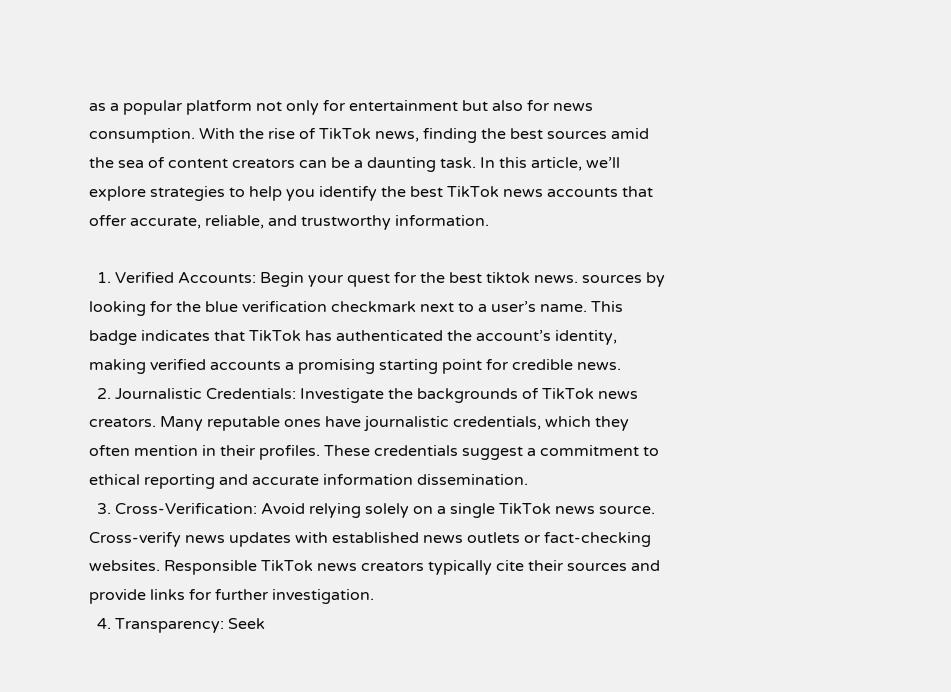as a popular platform not only for entertainment but also for news consumption. With the rise of TikTok news, finding the best sources amid the sea of content creators can be a daunting task. In this article, we’ll explore strategies to help you identify the best TikTok news accounts that offer accurate, reliable, and trustworthy information.

  1. Verified Accounts: Begin your quest for the best tiktok news. sources by looking for the blue verification checkmark next to a user’s name. This badge indicates that TikTok has authenticated the account’s identity, making verified accounts a promising starting point for credible news.
  2. Journalistic Credentials: Investigate the backgrounds of TikTok news creators. Many reputable ones have journalistic credentials, which they often mention in their profiles. These credentials suggest a commitment to ethical reporting and accurate information dissemination.
  3. Cross-Verification: Avoid relying solely on a single TikTok news source. Cross-verify news updates with established news outlets or fact-checking websites. Responsible TikTok news creators typically cite their sources and provide links for further investigation.
  4. Transparency: Seek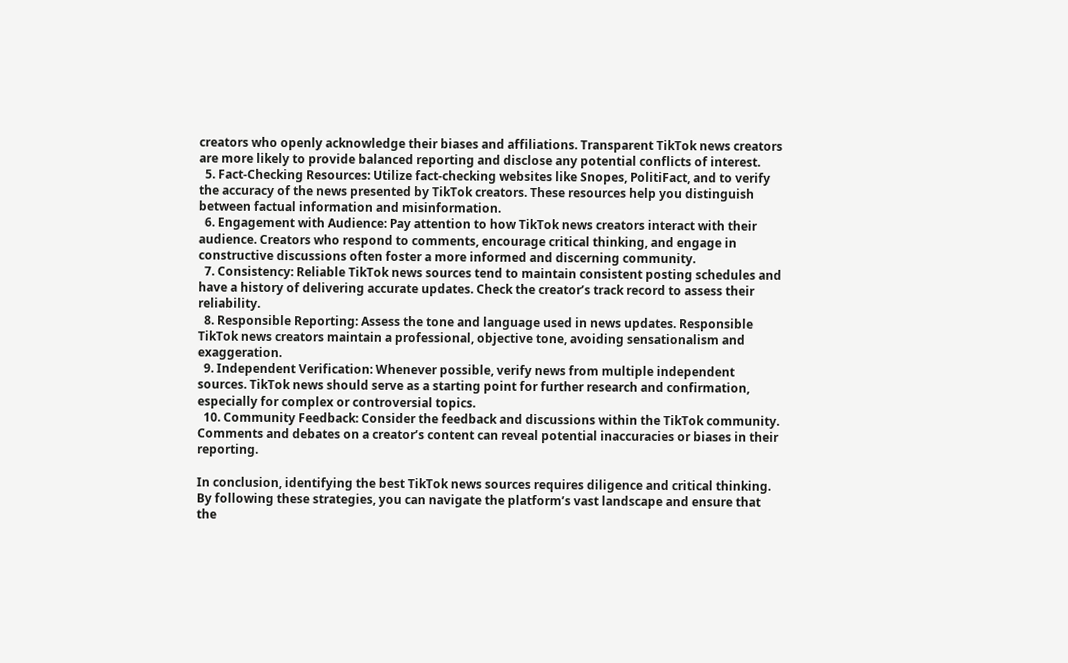creators who openly acknowledge their biases and affiliations. Transparent TikTok news creators are more likely to provide balanced reporting and disclose any potential conflicts of interest.
  5. Fact-Checking Resources: Utilize fact-checking websites like Snopes, PolitiFact, and to verify the accuracy of the news presented by TikTok creators. These resources help you distinguish between factual information and misinformation.
  6. Engagement with Audience: Pay attention to how TikTok news creators interact with their audience. Creators who respond to comments, encourage critical thinking, and engage in constructive discussions often foster a more informed and discerning community.
  7. Consistency: Reliable TikTok news sources tend to maintain consistent posting schedules and have a history of delivering accurate updates. Check the creator’s track record to assess their reliability.
  8. Responsible Reporting: Assess the tone and language used in news updates. Responsible TikTok news creators maintain a professional, objective tone, avoiding sensationalism and exaggeration.
  9. Independent Verification: Whenever possible, verify news from multiple independent sources. TikTok news should serve as a starting point for further research and confirmation, especially for complex or controversial topics.
  10. Community Feedback: Consider the feedback and discussions within the TikTok community. Comments and debates on a creator’s content can reveal potential inaccuracies or biases in their reporting.

In conclusion, identifying the best TikTok news sources requires diligence and critical thinking. By following these strategies, you can navigate the platform’s vast landscape and ensure that the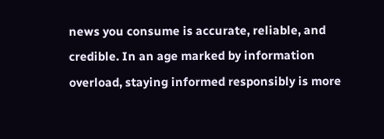news you consume is accurate, reliable, and credible. In an age marked by information overload, staying informed responsibly is more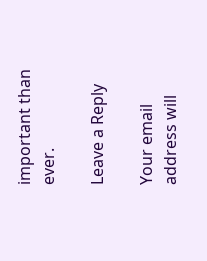important than ever.

Leave a Reply

Your email address will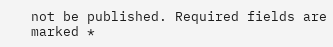not be published. Required fields are marked *